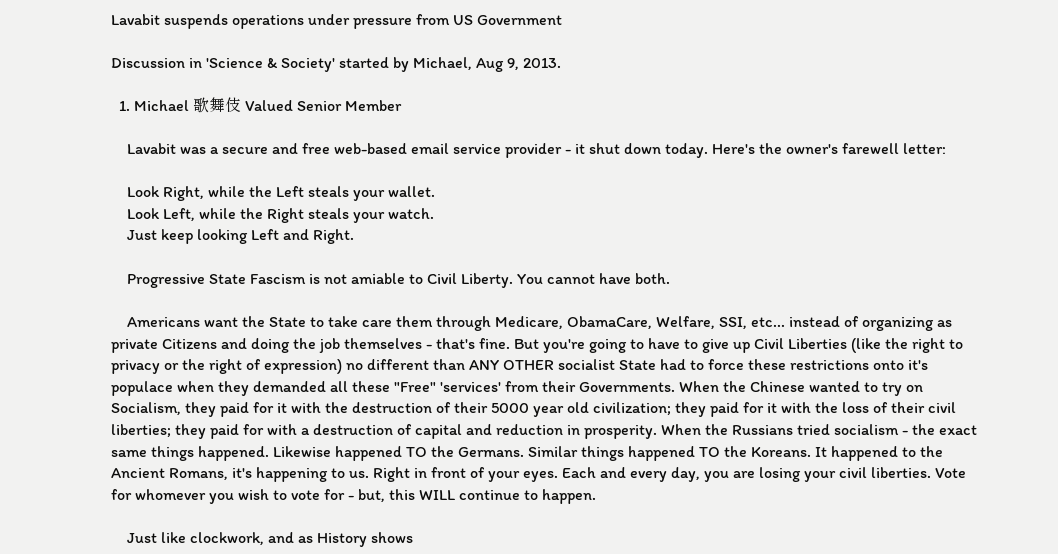Lavabit suspends operations under pressure from US Government

Discussion in 'Science & Society' started by Michael, Aug 9, 2013.

  1. Michael 歌舞伎 Valued Senior Member

    Lavabit was a secure and free web-based email service provider - it shut down today. Here's the owner's farewell letter:

    Look Right, while the Left steals your wallet.
    Look Left, while the Right steals your watch.
    Just keep looking Left and Right.

    Progressive State Fascism is not amiable to Civil Liberty. You cannot have both.

    Americans want the State to take care them through Medicare, ObamaCare, Welfare, SSI, etc... instead of organizing as private Citizens and doing the job themselves - that's fine. But you're going to have to give up Civil Liberties (like the right to privacy or the right of expression) no different than ANY OTHER socialist State had to force these restrictions onto it's populace when they demanded all these "Free" 'services' from their Governments. When the Chinese wanted to try on Socialism, they paid for it with the destruction of their 5000 year old civilization; they paid for it with the loss of their civil liberties; they paid for with a destruction of capital and reduction in prosperity. When the Russians tried socialism - the exact same things happened. Likewise happened TO the Germans. Similar things happened TO the Koreans. It happened to the Ancient Romans, it's happening to us. Right in front of your eyes. Each and every day, you are losing your civil liberties. Vote for whomever you wish to vote for - but, this WILL continue to happen.

    Just like clockwork, and as History shows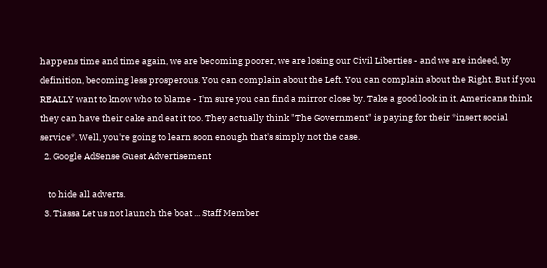happens time and time again, we are becoming poorer, we are losing our Civil Liberties - and we are indeed, by definition, becoming less prosperous. You can complain about the Left. You can complain about the Right. But if you REALLY want to know who to blame - I'm sure you can find a mirror close by. Take a good look in it. Americans think they can have their cake and eat it too. They actually think "The Government" is paying for their *insert social service*. Well, you're going to learn soon enough that's simply not the case.
  2. Google AdSense Guest Advertisement

    to hide all adverts.
  3. Tiassa Let us not launch the boat ... Staff Member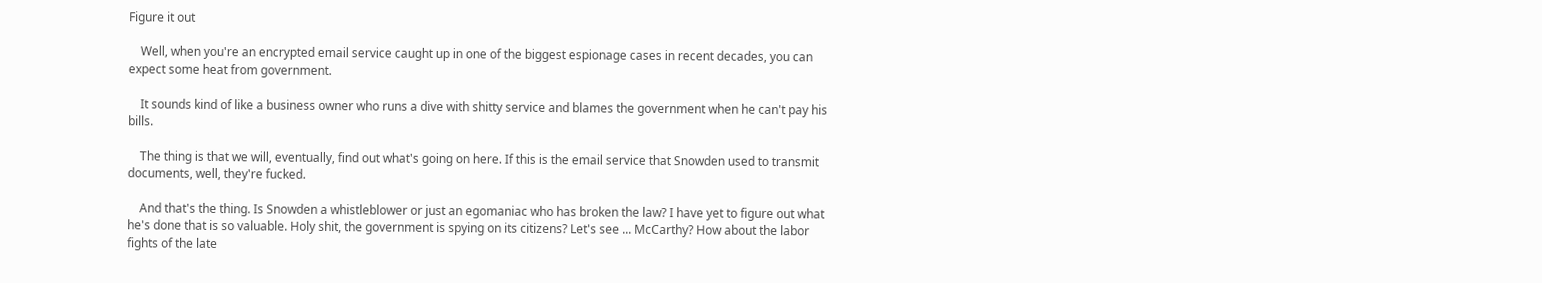Figure it out

    Well, when you're an encrypted email service caught up in one of the biggest espionage cases in recent decades, you can expect some heat from government.

    It sounds kind of like a business owner who runs a dive with shitty service and blames the government when he can't pay his bills.

    The thing is that we will, eventually, find out what's going on here. If this is the email service that Snowden used to transmit documents, well, they're fucked.

    And that's the thing. Is Snowden a whistleblower or just an egomaniac who has broken the law? I have yet to figure out what he's done that is so valuable. Holy shit, the government is spying on its citizens? Let's see ... McCarthy? How about the labor fights of the late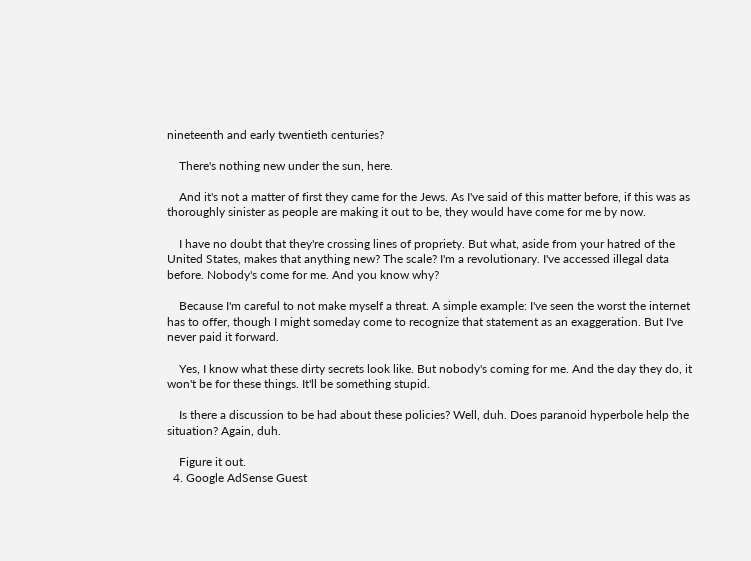nineteenth and early twentieth centuries?

    There's nothing new under the sun, here.

    And it's not a matter of first they came for the Jews. As I've said of this matter before, if this was as thoroughly sinister as people are making it out to be, they would have come for me by now.

    I have no doubt that they're crossing lines of propriety. But what, aside from your hatred of the United States, makes that anything new? The scale? I'm a revolutionary. I've accessed illegal data before. Nobody's come for me. And you know why?

    Because I'm careful to not make myself a threat. A simple example: I've seen the worst the internet has to offer, though I might someday come to recognize that statement as an exaggeration. But I've never paid it forward.

    Yes, I know what these dirty secrets look like. But nobody's coming for me. And the day they do, it won't be for these things. It'll be something stupid.

    Is there a discussion to be had about these policies? Well, duh. Does paranoid hyperbole help the situation? Again, duh.

    Figure it out.
  4. Google AdSense Guest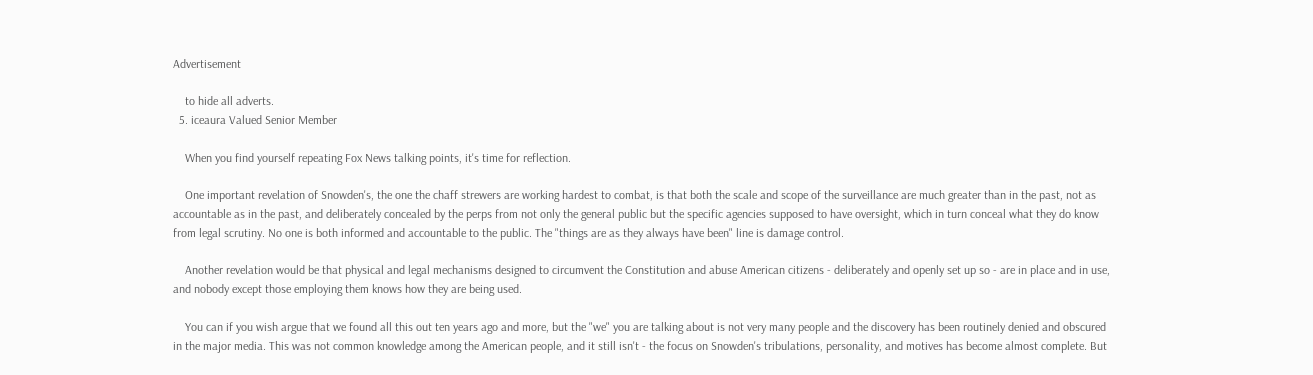Advertisement

    to hide all adverts.
  5. iceaura Valued Senior Member

    When you find yourself repeating Fox News talking points, it's time for reflection.

    One important revelation of Snowden's, the one the chaff strewers are working hardest to combat, is that both the scale and scope of the surveillance are much greater than in the past, not as accountable as in the past, and deliberately concealed by the perps from not only the general public but the specific agencies supposed to have oversight, which in turn conceal what they do know from legal scrutiny. No one is both informed and accountable to the public. The "things are as they always have been" line is damage control.

    Another revelation would be that physical and legal mechanisms designed to circumvent the Constitution and abuse American citizens - deliberately and openly set up so - are in place and in use, and nobody except those employing them knows how they are being used.

    You can if you wish argue that we found all this out ten years ago and more, but the "we" you are talking about is not very many people and the discovery has been routinely denied and obscured in the major media. This was not common knowledge among the American people, and it still isn't - the focus on Snowden's tribulations, personality, and motives has become almost complete. But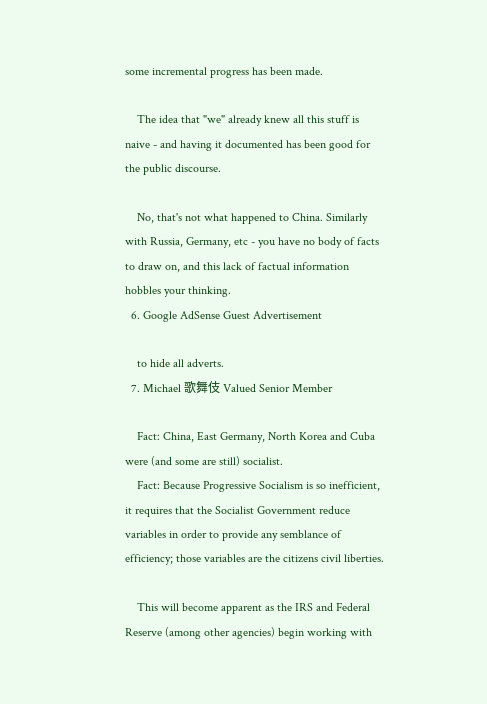some incremental progress has been made.

    The idea that "we" already knew all this stuff is naive - and having it documented has been good for the public discourse.

    No, that's not what happened to China. Similarly with Russia, Germany, etc - you have no body of facts to draw on, and this lack of factual information hobbles your thinking.
  6. Google AdSense Guest Advertisement

    to hide all adverts.
  7. Michael 歌舞伎 Valued Senior Member

    Fact: China, East Germany, North Korea and Cuba were (and some are still) socialist.
    Fact: Because Progressive Socialism is so inefficient, it requires that the Socialist Government reduce variables in order to provide any semblance of efficiency; those variables are the citizens civil liberties.

    This will become apparent as the IRS and Federal Reserve (among other agencies) begin working with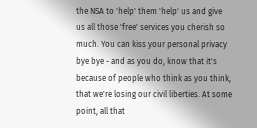the NSA to 'help' them 'help' us and give us all those 'free' services you cherish so much. You can kiss your personal privacy bye bye - and as you do, know that it's because of people who think as you think, that we're losing our civil liberties. At some point, all that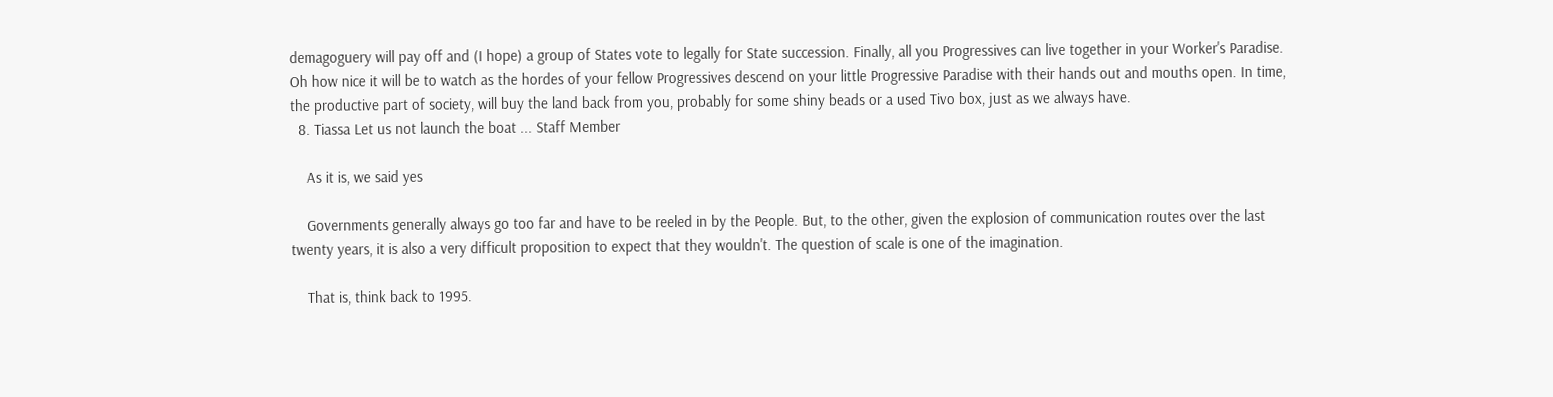demagoguery will pay off and (I hope) a group of States vote to legally for State succession. Finally, all you Progressives can live together in your Worker's Paradise. Oh how nice it will be to watch as the hordes of your fellow Progressives descend on your little Progressive Paradise with their hands out and mouths open. In time, the productive part of society, will buy the land back from you, probably for some shiny beads or a used Tivo box, just as we always have.
  8. Tiassa Let us not launch the boat ... Staff Member

    As it is, we said yes

    Governments generally always go too far and have to be reeled in by the People. But, to the other, given the explosion of communication routes over the last twenty years, it is also a very difficult proposition to expect that they wouldn't. The question of scale is one of the imagination.

    That is, think back to 1995.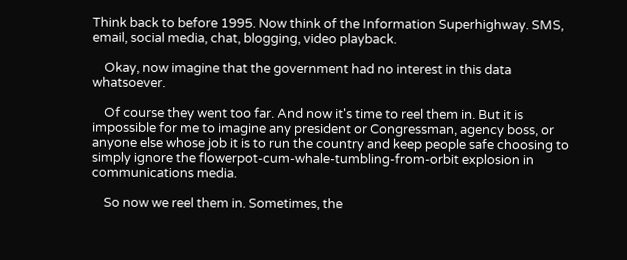Think back to before 1995. Now think of the Information Superhighway. SMS, email, social media, chat, blogging, video playback.

    Okay, now imagine that the government had no interest in this data whatsoever.

    Of course they went too far. And now it's time to reel them in. But it is impossible for me to imagine any president or Congressman, agency boss, or anyone else whose job it is to run the country and keep people safe choosing to simply ignore the flowerpot-cum-whale-tumbling-from-orbit explosion in communications media.

    So now we reel them in. Sometimes, the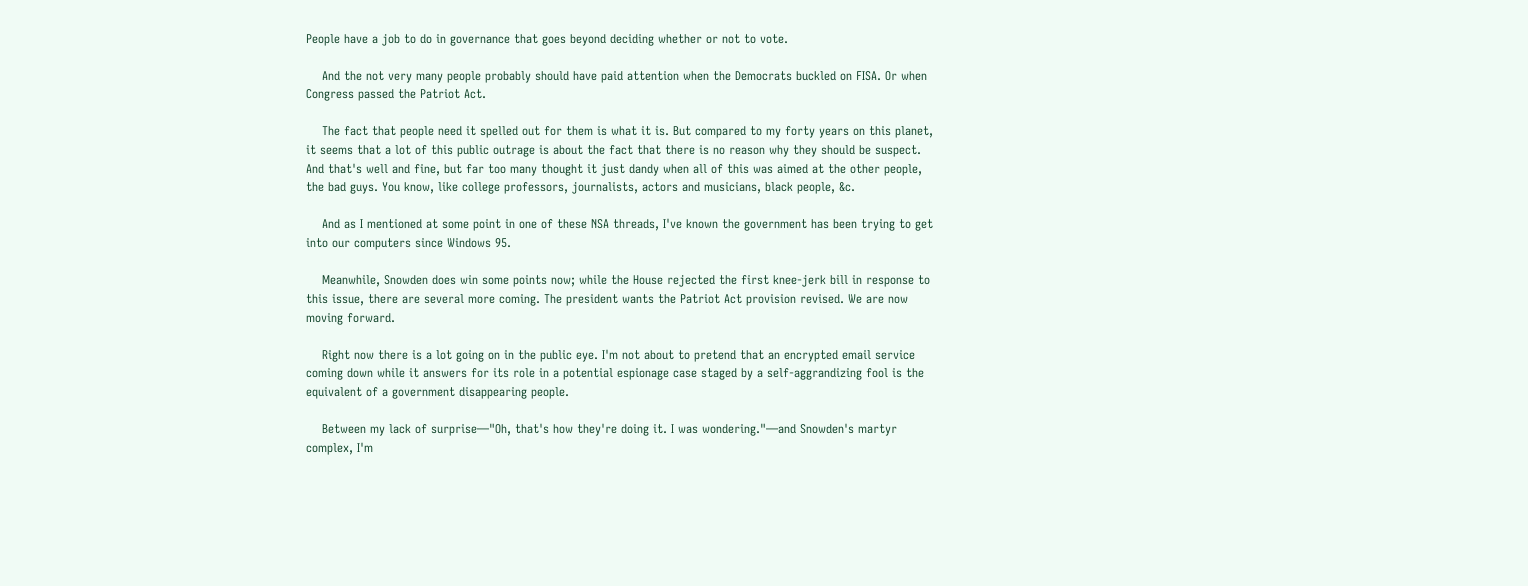People have a job to do in governance that goes beyond deciding whether or not to vote.

    And the not very many people probably should have paid attention when the Democrats buckled on FISA. Or when Congress passed the Patriot Act.

    The fact that people need it spelled out for them is what it is. But compared to my forty years on this planet, it seems that a lot of this public outrage is about the fact that there is no reason why they should be suspect. And that's well and fine, but far too many thought it just dandy when all of this was aimed at the other people, the bad guys. You know, like college professors, journalists, actors and musicians, black people, &c.

    And as I mentioned at some point in one of these NSA threads, I've known the government has been trying to get into our computers since Windows 95.

    Meanwhile, Snowden does win some points now; while the House rejected the first knee-jerk bill in response to this issue, there are several more coming. The president wants the Patriot Act provision revised. We are now moving forward.

    Right now there is a lot going on in the public eye. I'm not about to pretend that an encrypted email service coming down while it answers for its role in a potential espionage case staged by a self-aggrandizing fool is the equivalent of a government disappearing people.

    Between my lack of surprise—"Oh, that's how they're doing it. I was wondering."—and Snowden's martyr complex, I'm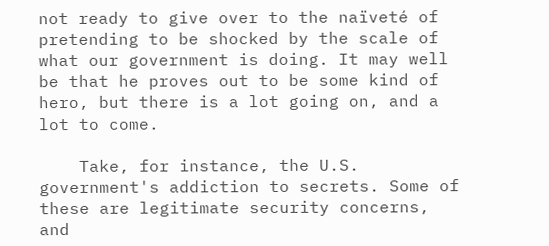not ready to give over to the naïveté of pretending to be shocked by the scale of what our government is doing. It may well be that he proves out to be some kind of hero, but there is a lot going on, and a lot to come.

    Take, for instance, the U.S. government's addiction to secrets. Some of these are legitimate security concerns, and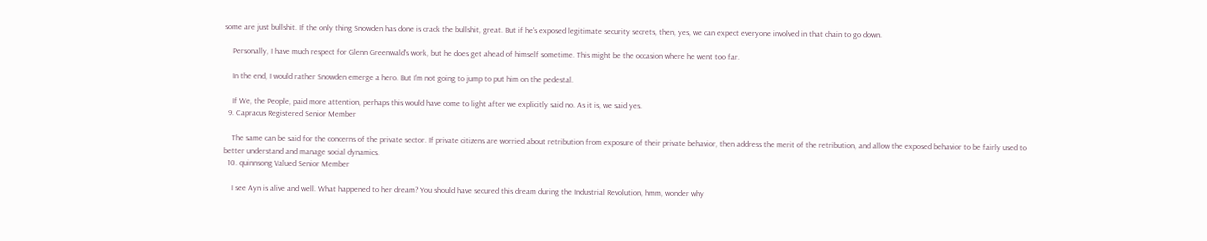some are just bullshit. If the only thing Snowden has done is crack the bullshit, great. But if he's exposed legitimate security secrets, then, yes, we can expect everyone involved in that chain to go down.

    Personally, I have much respect for Glenn Greenwald's work, but he does get ahead of himself sometime. This might be the occasion where he went too far.

    In the end, I would rather Snowden emerge a hero. But I'm not going to jump to put him on the pedestal.

    If We, the People, paid more attention, perhaps this would have come to light after we explicitly said no. As it is, we said yes.
  9. Capracus Registered Senior Member

    The same can be said for the concerns of the private sector. If private citizens are worried about retribution from exposure of their private behavior, then address the merit of the retribution, and allow the exposed behavior to be fairly used to better understand and manage social dynamics.
  10. quinnsong Valued Senior Member

    I see Ayn is alive and well. What happened to her dream? You should have secured this dream during the Industrial Revolution, hmm, wonder why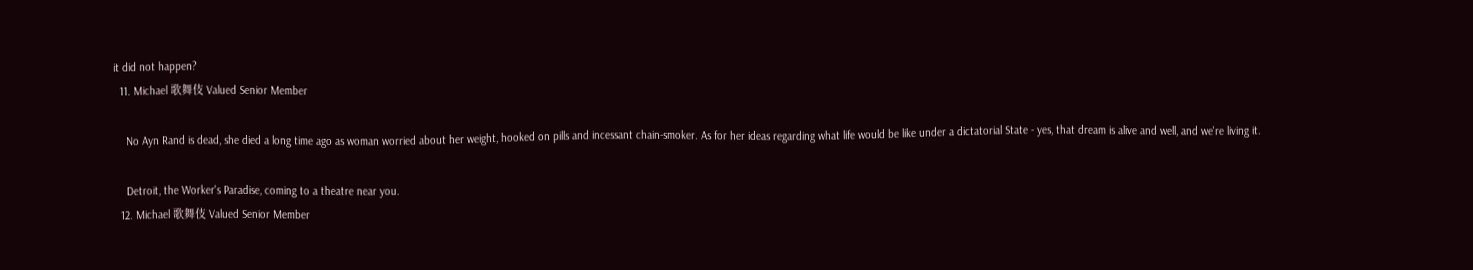it did not happen?
  11. Michael 歌舞伎 Valued Senior Member

    No Ayn Rand is dead, she died a long time ago as woman worried about her weight, hooked on pills and incessant chain-smoker. As for her ideas regarding what life would be like under a dictatorial State - yes, that dream is alive and well, and we're living it.

    Detroit, the Worker's Paradise, coming to a theatre near you.
  12. Michael 歌舞伎 Valued Senior Member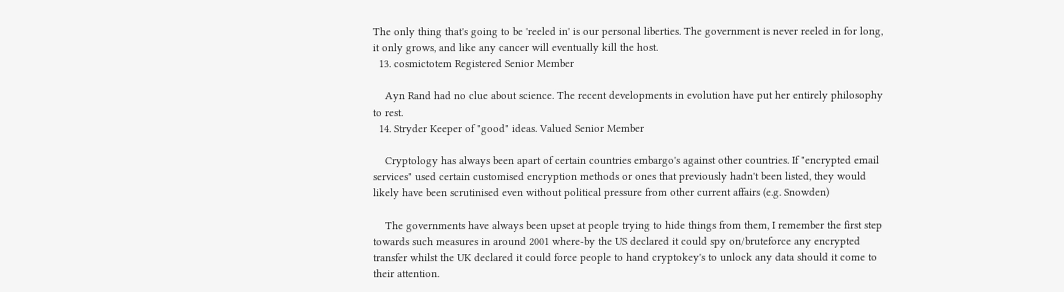The only thing that's going to be 'reeled in' is our personal liberties. The government is never reeled in for long, it only grows, and like any cancer will eventually kill the host.
  13. cosmictotem Registered Senior Member

    Ayn Rand had no clue about science. The recent developments in evolution have put her entirely philosophy to rest.
  14. Stryder Keeper of "good" ideas. Valued Senior Member

    Cryptology has always been apart of certain countries embargo's against other countries. If "encrypted email services" used certain customised encryption methods or ones that previously hadn't been listed, they would likely have been scrutinised even without political pressure from other current affairs (e.g. Snowden)

    The governments have always been upset at people trying to hide things from them, I remember the first step towards such measures in around 2001 where-by the US declared it could spy on/bruteforce any encrypted transfer whilst the UK declared it could force people to hand cryptokey's to unlock any data should it come to their attention.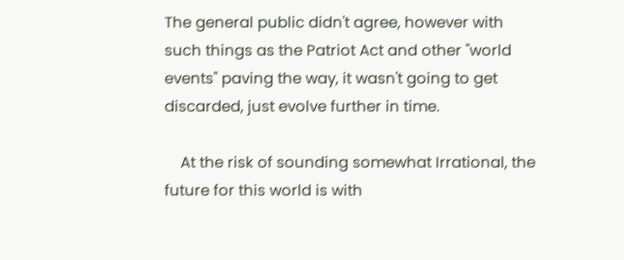The general public didn't agree, however with such things as the Patriot Act and other "world events" paving the way, it wasn't going to get discarded, just evolve further in time.

    At the risk of sounding somewhat Irrational, the future for this world is with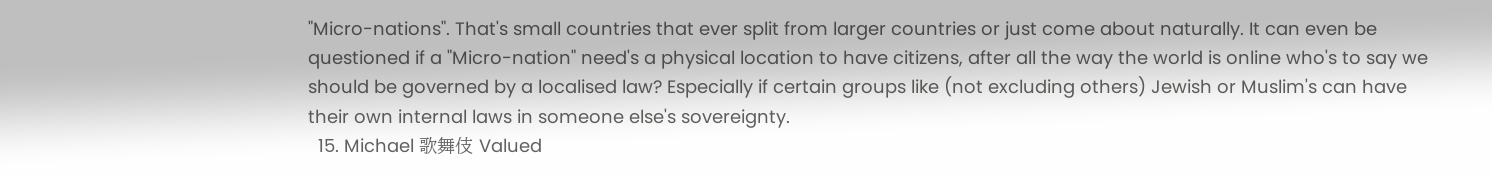"Micro-nations". That's small countries that ever split from larger countries or just come about naturally. It can even be questioned if a "Micro-nation" need's a physical location to have citizens, after all the way the world is online who's to say we should be governed by a localised law? Especially if certain groups like (not excluding others) Jewish or Muslim's can have their own internal laws in someone else's sovereignty.
  15. Michael 歌舞伎 Valued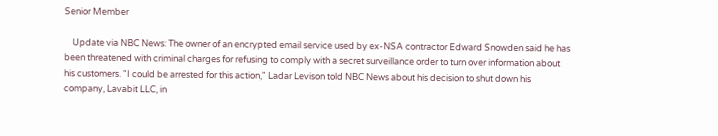Senior Member

    Update via NBC News: The owner of an encrypted email service used by ex-NSA contractor Edward Snowden said he has been threatened with criminal charges for refusing to comply with a secret surveillance order to turn over information about his customers. "I could be arrested for this action," Ladar Levison told NBC News about his decision to shut down his company, Lavabit LLC, in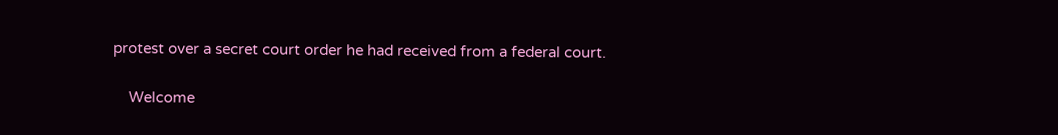protest over a secret court order he had received from a federal court.

    Welcome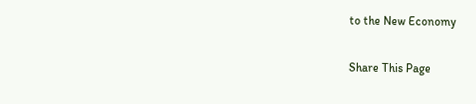to the New Economy

Share This Page